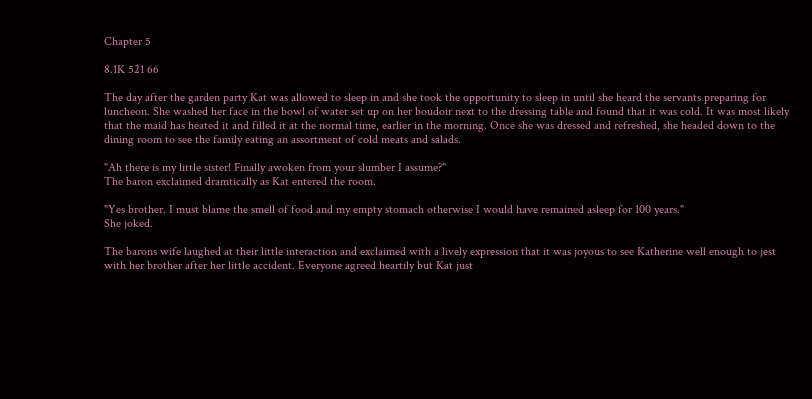Chapter 5

8.1K 521 66

The day after the garden party Kat was allowed to sleep in and she took the opportunity to sleep in until she heard the servants preparing for luncheon. She washed her face in the bowl of water set up on her boudoir next to the dressing table and found that it was cold. It was most likely that the maid has heated it and filled it at the normal time, earlier in the morning. Once she was dressed and refreshed, she headed down to the dining room to see the family eating an assortment of cold meats and salads.

"Ah there is my little sister! Finally awoken from your slumber I assume?"
The baron exclaimed dramtically as Kat entered the room.

"Yes brother. I must blame the smell of food and my empty stomach otherwise I would have remained asleep for 100 years."
She joked.

The barons wife laughed at their little interaction and exclaimed with a lively expression that it was joyous to see Katherine well enough to jest with her brother after her little accident. Everyone agreed heartily but Kat just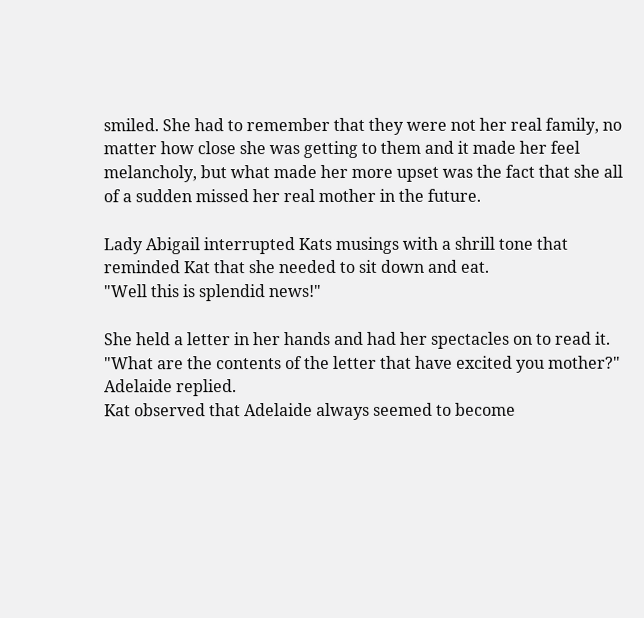smiled. She had to remember that they were not her real family, no matter how close she was getting to them and it made her feel melancholy, but what made her more upset was the fact that she all of a sudden missed her real mother in the future.

Lady Abigail interrupted Kats musings with a shrill tone that reminded Kat that she needed to sit down and eat.
"Well this is splendid news!"

She held a letter in her hands and had her spectacles on to read it.
"What are the contents of the letter that have excited you mother?"
Adelaide replied.
Kat observed that Adelaide always seemed to become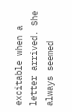excitable when a letter arrived. She always seemed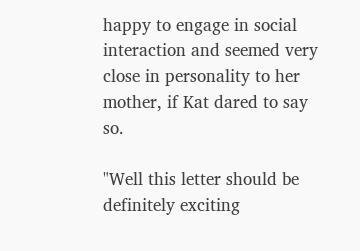happy to engage in social interaction and seemed very close in personality to her mother, if Kat dared to say so.

"Well this letter should be definitely exciting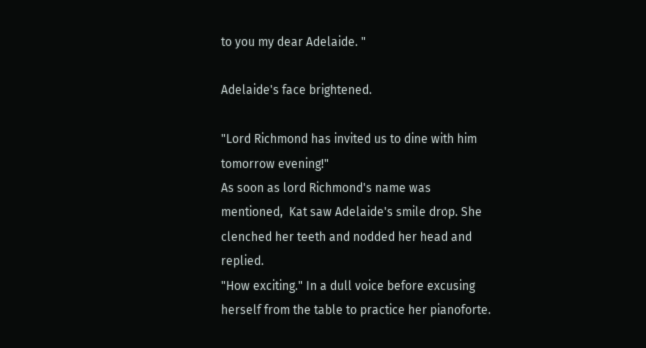to you my dear Adelaide. "

Adelaide's face brightened.

"Lord Richmond has invited us to dine with him tomorrow evening!"
As soon as lord Richmond's name was mentioned,  Kat saw Adelaide's smile drop. She clenched her teeth and nodded her head and replied.
"How exciting." In a dull voice before excusing herself from the table to practice her pianoforte.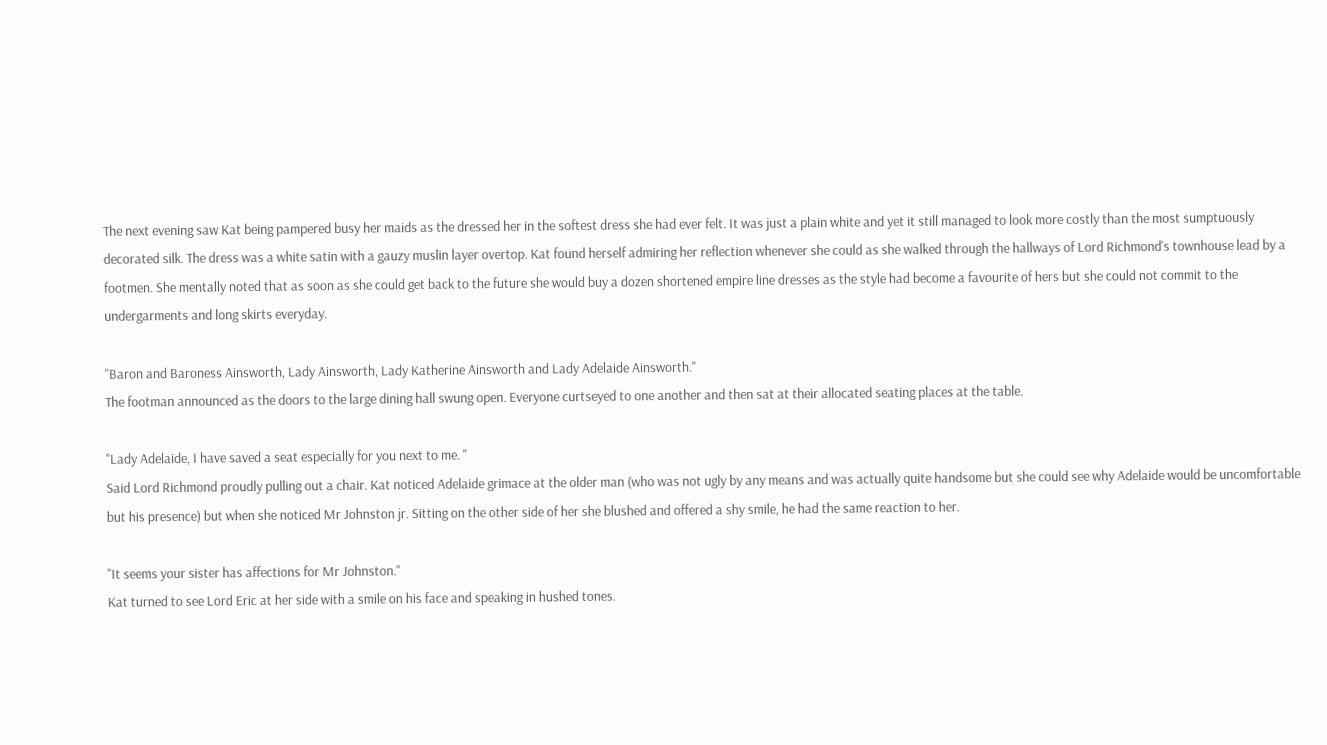The next evening saw Kat being pampered busy her maids as the dressed her in the softest dress she had ever felt. It was just a plain white and yet it still managed to look more costly than the most sumptuously decorated silk. The dress was a white satin with a gauzy muslin layer overtop. Kat found herself admiring her reflection whenever she could as she walked through the hallways of Lord Richmond's townhouse lead by a footmen. She mentally noted that as soon as she could get back to the future she would buy a dozen shortened empire line dresses as the style had become a favourite of hers but she could not commit to the undergarments and long skirts everyday.

"Baron and Baroness Ainsworth, Lady Ainsworth, Lady Katherine Ainsworth and Lady Adelaide Ainsworth."
The footman announced as the doors to the large dining hall swung open. Everyone curtseyed to one another and then sat at their allocated seating places at the table.

"Lady Adelaide, I have saved a seat especially for you next to me. "
Said Lord Richmond proudly pulling out a chair. Kat noticed Adelaide grimace at the older man (who was not ugly by any means and was actually quite handsome but she could see why Adelaide would be uncomfortable but his presence) but when she noticed Mr Johnston jr. Sitting on the other side of her she blushed and offered a shy smile, he had the same reaction to her.

"It seems your sister has affections for Mr Johnston."
Kat turned to see Lord Eric at her side with a smile on his face and speaking in hushed tones.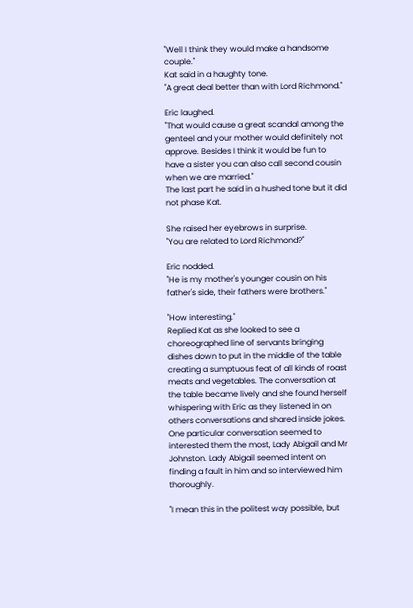"Well I think they would make a handsome couple."
Kat said in a haughty tone.
"A great deal better than with Lord Richmond."

Eric laughed.
"That would cause a great scandal among the genteel and your mother would definitely not approve. Besides I think it would be fun to have a sister you can also call second cousin when we are married."
The last part he said in a hushed tone but it did not phase Kat.

She raised her eyebrows in surprise.
"You are related to Lord Richmond?"

Eric nodded.
"He is my mother's younger cousin on his father's side, their fathers were brothers."

"How interesting."
Replied Kat as she looked to see a choreographed line of servants bringing dishes down to put in the middle of the table creating a sumptuous feat of all kinds of roast meats and vegetables. The conversation at the table became lively and she found herself whispering with Eric as they listened in on others conversations and shared inside jokes. One particular conversation seemed to interested them the most, Lady Abigail and Mr Johnston. Lady Abigail seemed intent on finding a fault in him and so interviewed him thoroughly.

"I mean this in the politest way possible, but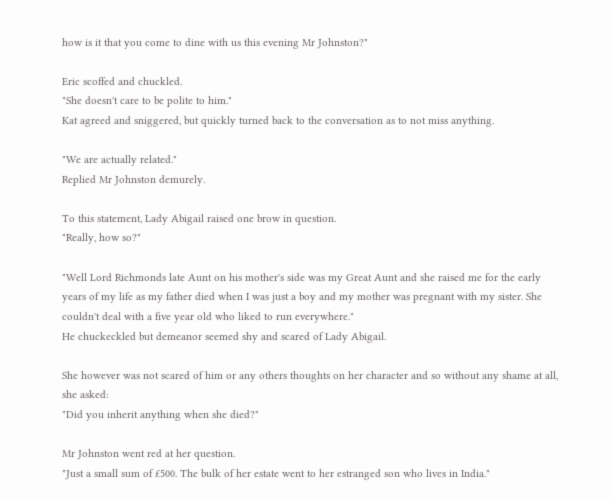how is it that you come to dine with us this evening Mr Johnston?"

Eric scoffed and chuckled.
"She doesn't care to be polite to him."
Kat agreed and sniggered, but quickly turned back to the conversation as to not miss anything.

"We are actually related."
Replied Mr Johnston demurely.

To this statement, Lady Abigail raised one brow in question.
"Really, how so?"

"Well Lord Richmonds late Aunt on his mother's side was my Great Aunt and she raised me for the early years of my life as my father died when I was just a boy and my mother was pregnant with my sister. She couldn't deal with a five year old who liked to run everywhere."
He chuckeckled but demeanor seemed shy and scared of Lady Abigail.

She however was not scared of him or any others thoughts on her character and so without any shame at all, she asked:
"Did you inherit anything when she died?"

Mr Johnston went red at her question.
"Just a small sum of £500. The bulk of her estate went to her estranged son who lives in India."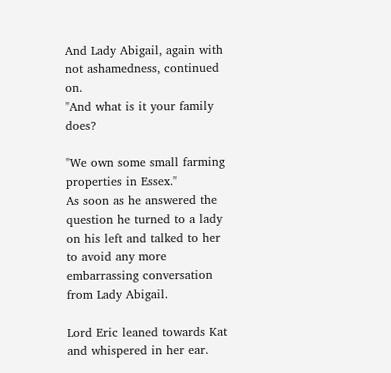And Lady Abigail, again with not ashamedness, continued on.
"And what is it your family does?

"We own some small farming properties in Essex."
As soon as he answered the question he turned to a lady on his left and talked to her to avoid any more embarrassing conversation from Lady Abigail.

Lord Eric leaned towards Kat and whispered in her ear.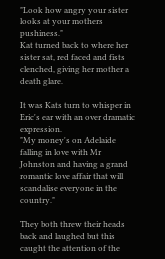"Look how angry your sister looks at your mothers pushiness."
Kat turned back to where her sister sat, red faced and fists clenched, giving her mother a death glare.

It was Kats turn to whisper in Eric's ear with an over dramatic expression.
"My money's on Adelaide falling in love with Mr Johnston and having a grand romantic love affair that will scandalise everyone in the country."

They both threw their heads back and laughed but this caught the attention of the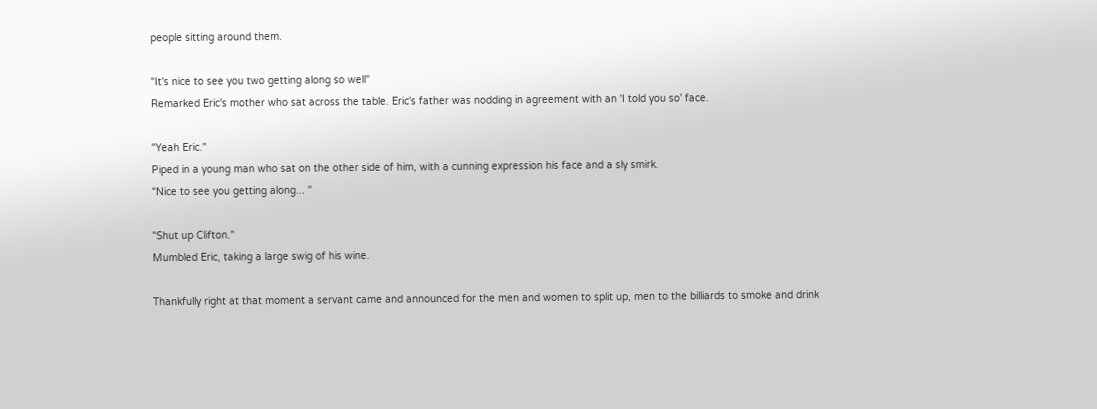people sitting around them.

"It's nice to see you two getting along so well"
Remarked Eric's mother who sat across the table. Eric's father was nodding in agreement with an 'I told you so' face.

"Yeah Eric."
Piped in a young man who sat on the other side of him, with a cunning expression his face and a sly smirk.
"Nice to see you getting along... "

"Shut up Clifton."
Mumbled Eric, taking a large swig of his wine.

Thankfully right at that moment a servant came and announced for the men and women to split up, men to the billiards to smoke and drink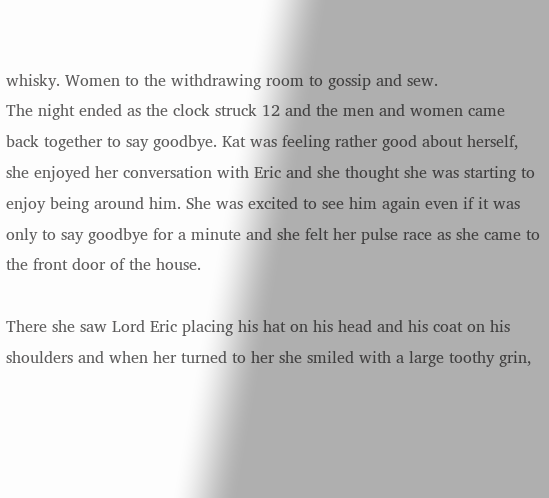whisky. Women to the withdrawing room to gossip and sew.
The night ended as the clock struck 12 and the men and women came back together to say goodbye. Kat was feeling rather good about herself, she enjoyed her conversation with Eric and she thought she was starting to enjoy being around him. She was excited to see him again even if it was only to say goodbye for a minute and she felt her pulse race as she came to the front door of the house.

There she saw Lord Eric placing his hat on his head and his coat on his shoulders and when her turned to her she smiled with a large toothy grin,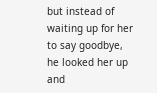but instead of waiting up for her to say goodbye, he looked her up and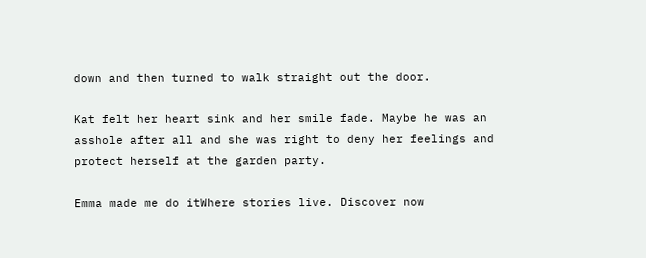down and then turned to walk straight out the door.

Kat felt her heart sink and her smile fade. Maybe he was an asshole after all and she was right to deny her feelings and protect herself at the garden party.

Emma made me do itWhere stories live. Discover now